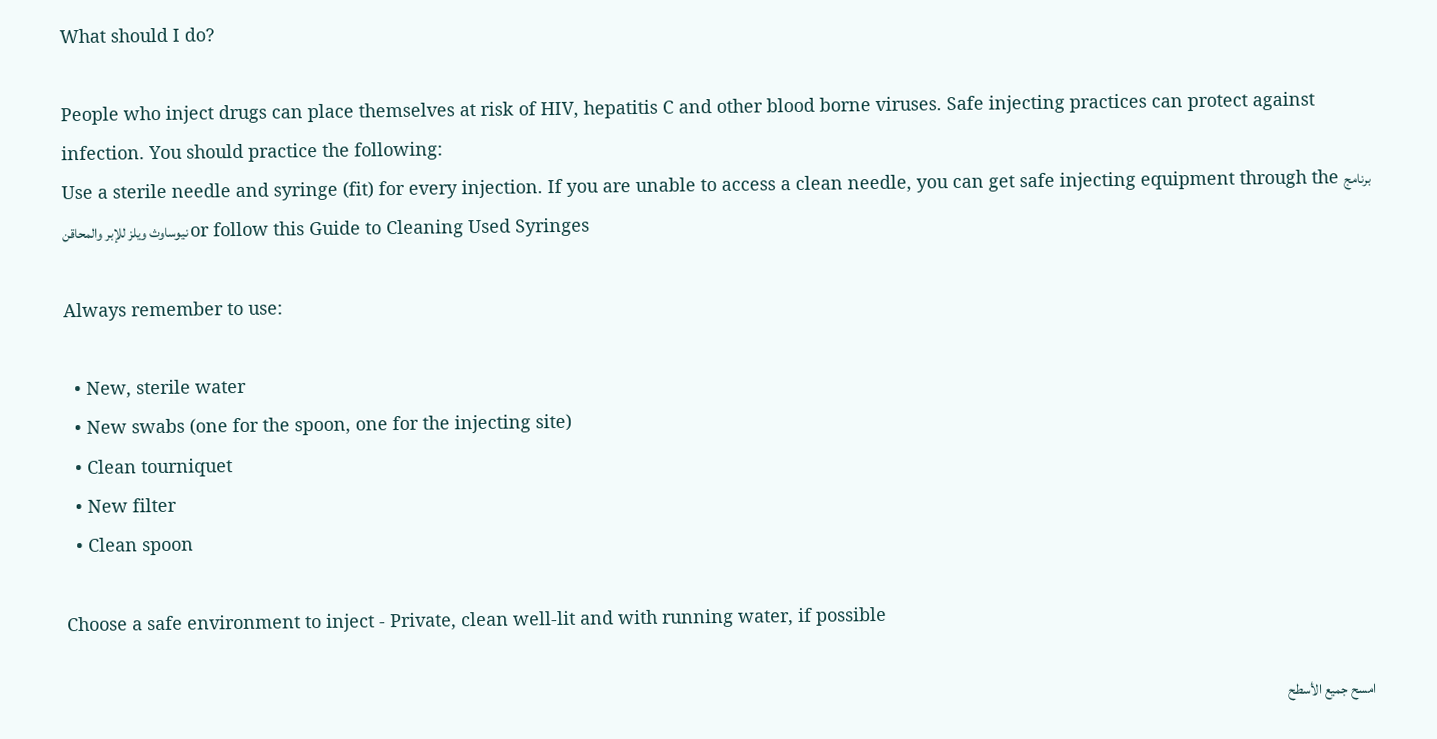What should I do?

People who inject drugs can place themselves at risk of HIV, hepatitis C and other blood borne viruses. Safe injecting practices can protect against infection. You should practice the following:
Use a sterile needle and syringe (fit) for every injection. If you are unable to access a clean needle, you can get safe injecting equipment through the برنامج نيوساوث ويلز للإبر والمحاقن or follow this Guide to Cleaning Used Syringes

Always remember to use:

  • New, sterile water
  • New swabs (one for the spoon, one for the injecting site)
  • Clean tourniquet
  • New filter
  • Clean spoon

Choose a safe environment to inject - Private, clean well-lit and with running water, if possible

امسح جميع الأسطح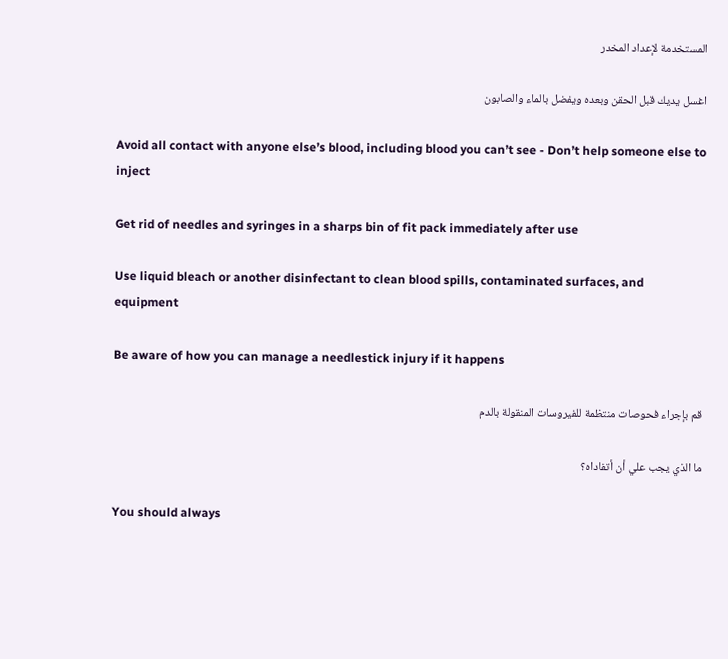المستخدمة لإعداد المخدر

اغسل يديك قبل الحقن وبعده ويفضل بالماء والصابون

Avoid all contact with anyone else’s blood, including blood you can’t see - Don’t help someone else to inject

Get rid of needles and syringes in a sharps bin of fit pack immediately after use

Use liquid bleach or another disinfectant to clean blood spills, contaminated surfaces, and equipment

Be aware of how you can manage a needlestick injury if it happens

قم بإجراء فحوصات منتظمة للفيروسات المنقولة بالدم

ما الذي يجب علي أن أتفاداه؟

You should always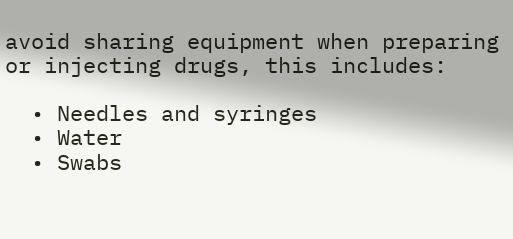avoid sharing equipment when preparing or injecting drugs, this includes:

  • Needles and syringes
  • Water
  • Swabs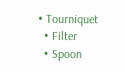• Tourniquet
  • Filter
  • Spoon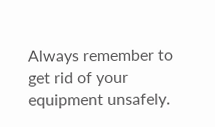Always remember to get rid of your equipment unsafely.